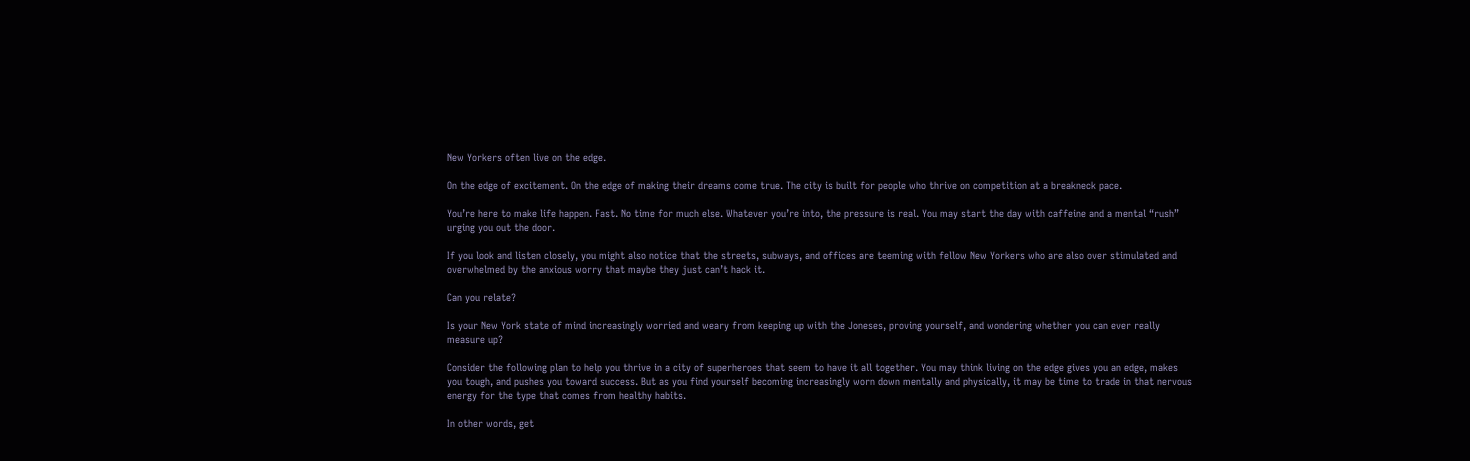New Yorkers often live on the edge.

On the edge of excitement. On the edge of making their dreams come true. The city is built for people who thrive on competition at a breakneck pace.

You’re here to make life happen. Fast. No time for much else. Whatever you’re into, the pressure is real. You may start the day with caffeine and a mental “rush” urging you out the door.

If you look and listen closely, you might also notice that the streets, subways, and offices are teeming with fellow New Yorkers who are also over stimulated and overwhelmed by the anxious worry that maybe they just can’t hack it.

Can you relate?

Is your New York state of mind increasingly worried and weary from keeping up with the Joneses, proving yourself, and wondering whether you can ever really measure up?

Consider the following plan to help you thrive in a city of superheroes that seem to have it all together. You may think living on the edge gives you an edge, makes you tough, and pushes you toward success. But as you find yourself becoming increasingly worn down mentally and physically, it may be time to trade in that nervous energy for the type that comes from healthy habits.

In other words, get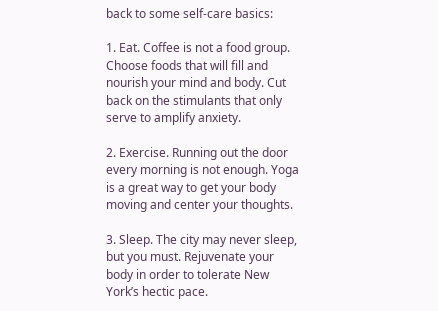back to some self-care basics:

1. Eat. Coffee is not a food group. Choose foods that will fill and nourish your mind and body. Cut back on the stimulants that only serve to amplify anxiety.

2. Exercise. Running out the door every morning is not enough. Yoga is a great way to get your body moving and center your thoughts.

3. Sleep. The city may never sleep, but you must. Rejuvenate your body in order to tolerate New York’s hectic pace.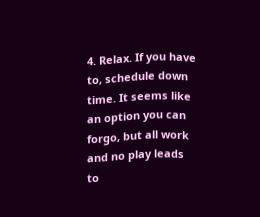4. Relax. If you have to, schedule down time. It seems like an option you can forgo, but all work and no play leads to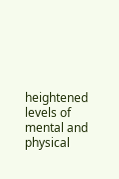heightened levels of mental and physical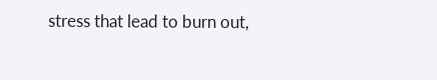stress that lead to burn out,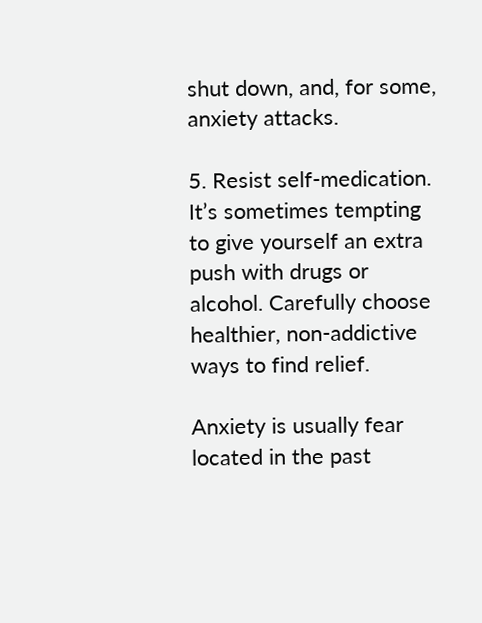shut down, and, for some, anxiety attacks.

5. Resist self-medication. It’s sometimes tempting to give yourself an extra push with drugs or alcohol. Carefully choose healthier, non-addictive ways to find relief.

Anxiety is usually fear located in the past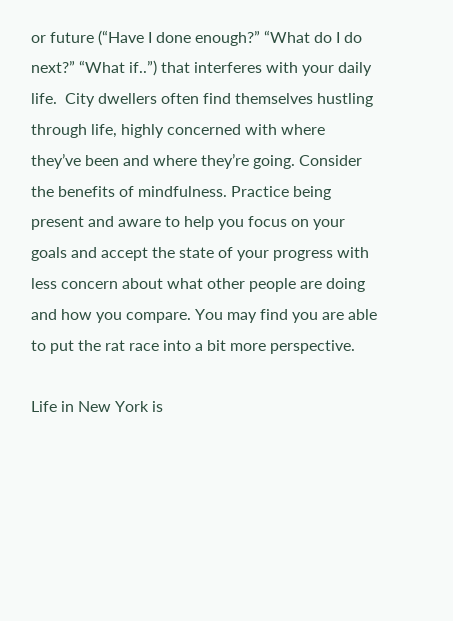or future (“Have I done enough?” “What do I do next?” “What if..”) that interferes with your daily life.  City dwellers often find themselves hustling through life, highly concerned with where they’ve been and where they’re going. Consider the benefits of mindfulness. Practice being present and aware to help you focus on your goals and accept the state of your progress with less concern about what other people are doing and how you compare. You may find you are able to put the rat race into a bit more perspective.

Life in New York is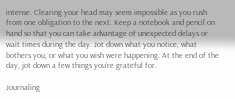intense. Clearing your head may seem impossible as you rush from one obligation to the next. Keep a notebook and pencil on hand so that you can take advantage of unexpected delays or wait times during the day. Jot down what you notice, what bothers you, or what you wish were happening. At the end of the day, jot down a few things you’re grateful for.

Journaling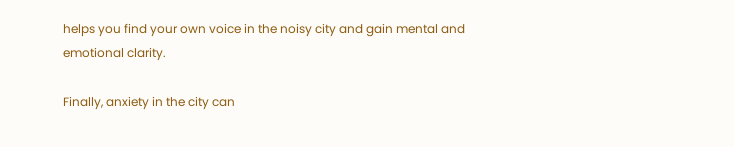helps you find your own voice in the noisy city and gain mental and emotional clarity.

Finally, anxiety in the city can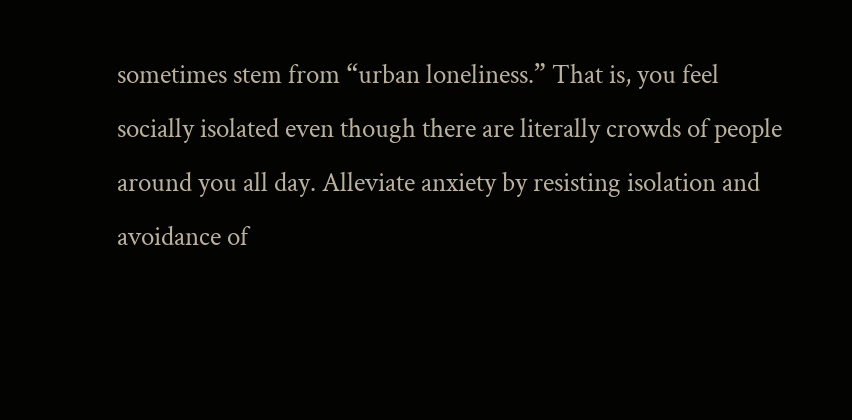sometimes stem from “urban loneliness.” That is, you feel socially isolated even though there are literally crowds of people around you all day. Alleviate anxiety by resisting isolation and avoidance of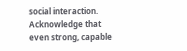social interaction. Acknowledge that even strong, capable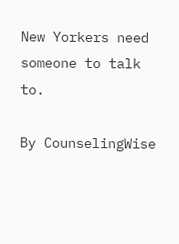New Yorkers need someone to talk to.

By CounselingWise